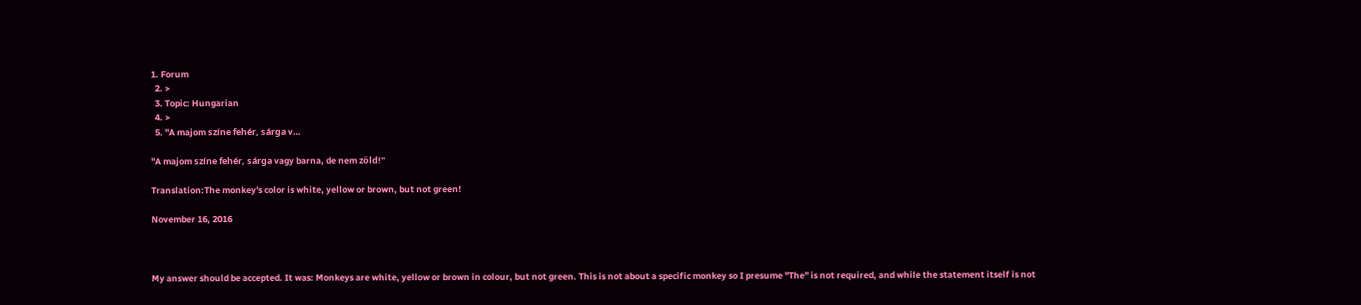1. Forum
  2. >
  3. Topic: Hungarian
  4. >
  5. "A majom színe fehér, sárga v…

"A majom színe fehér, sárga vagy barna, de nem zöld!"

Translation:The monkey's color is white, yellow or brown, but not green!

November 16, 2016



My answer should be accepted. It was: Monkeys are white, yellow or brown in colour, but not green. This is not about a specific monkey so I presume "The" is not required, and while the statement itself is not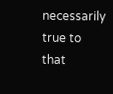necessarily true to that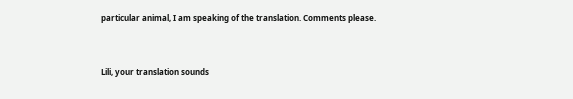particular animal, I am speaking of the translation. Comments please.


Lili, your translation sounds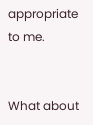appropriate to me.


What about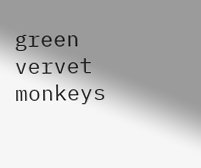green vervet monkeys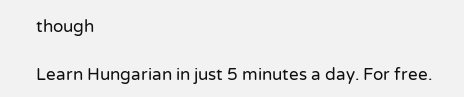though

Learn Hungarian in just 5 minutes a day. For free.